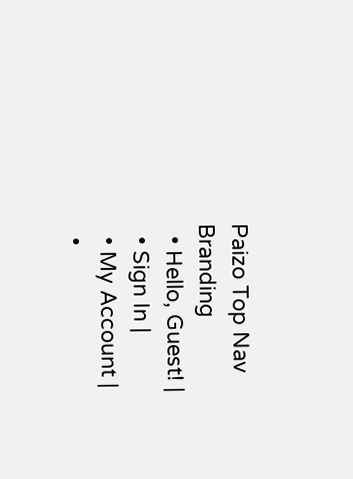Paizo Top Nav Branding
  • Hello, Guest! |
  • Sign In |
  • My Account |
  •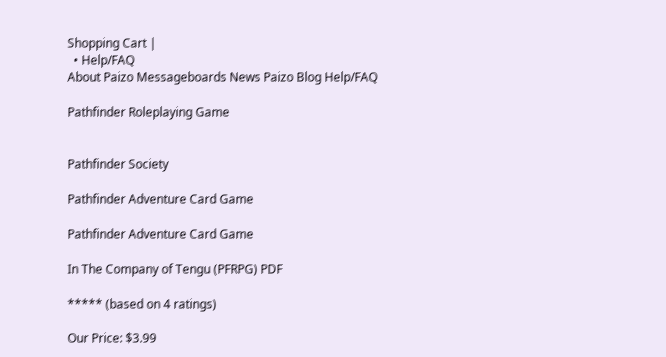Shopping Cart |
  • Help/FAQ
About Paizo Messageboards News Paizo Blog Help/FAQ

Pathfinder Roleplaying Game


Pathfinder Society

Pathfinder Adventure Card Game

Pathfinder Adventure Card Game

In The Company of Tengu (PFRPG) PDF

***** (based on 4 ratings)

Our Price: $3.99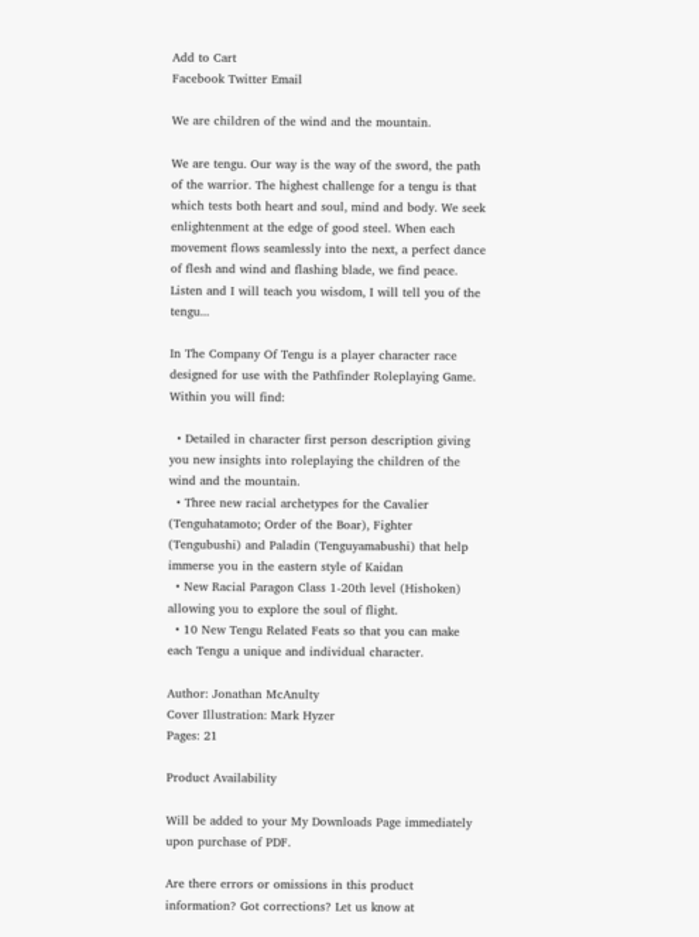Add to Cart
Facebook Twitter Email

We are children of the wind and the mountain.

We are tengu. Our way is the way of the sword, the path of the warrior. The highest challenge for a tengu is that which tests both heart and soul, mind and body. We seek enlightenment at the edge of good steel. When each movement flows seamlessly into the next, a perfect dance of flesh and wind and flashing blade, we find peace. Listen and I will teach you wisdom, I will tell you of the tengu...

In The Company Of Tengu is a player character race designed for use with the Pathfinder Roleplaying Game. Within you will find:

  • Detailed in character first person description giving you new insights into roleplaying the children of the wind and the mountain.
  • Three new racial archetypes for the Cavalier (Tenguhatamoto; Order of the Boar), Fighter (Tengubushi) and Paladin (Tenguyamabushi) that help immerse you in the eastern style of Kaidan
  • New Racial Paragon Class 1-20th level (Hishoken) allowing you to explore the soul of flight.
  • 10 New Tengu Related Feats so that you can make each Tengu a unique and individual character.

Author: Jonathan McAnulty
Cover Illustration: Mark Hyzer
Pages: 21

Product Availability

Will be added to your My Downloads Page immediately upon purchase of PDF.

Are there errors or omissions in this product information? Got corrections? Let us know at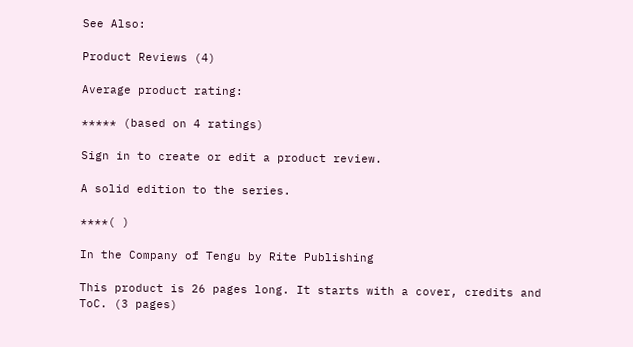See Also:

Product Reviews (4)

Average product rating:

***** (based on 4 ratings)

Sign in to create or edit a product review.

A solid edition to the series.

****( )

In the Company of Tengu by Rite Publishing

This product is 26 pages long. It starts with a cover, credits and ToC. (3 pages)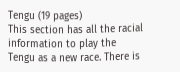Tengu (19 pages)
This section has all the racial information to play the Tengu as a new race. There is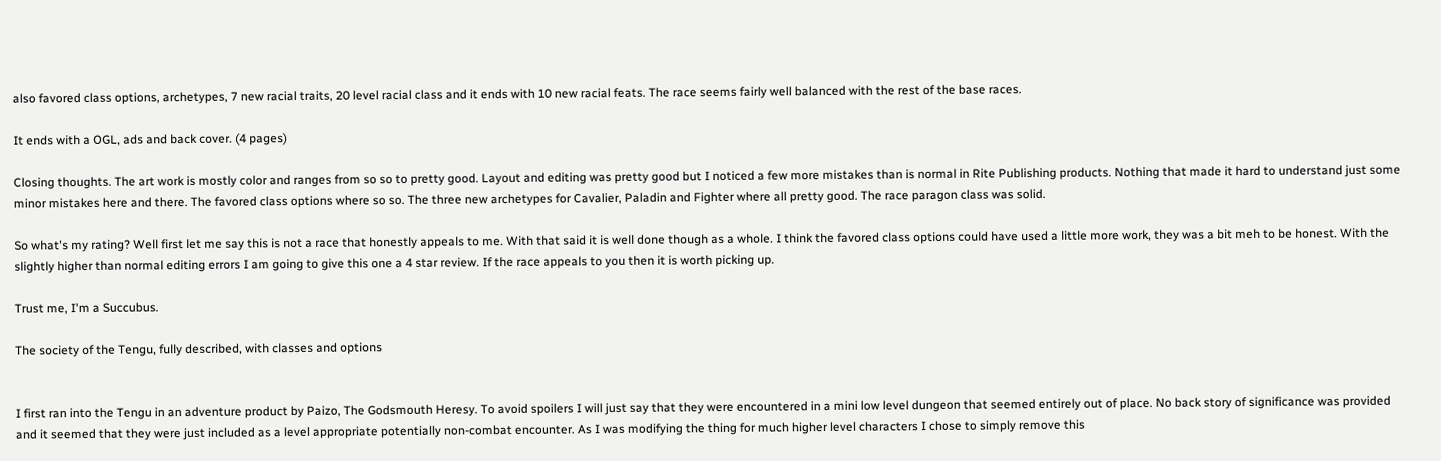also favored class options, archetypes, 7 new racial traits, 20 level racial class and it ends with 10 new racial feats. The race seems fairly well balanced with the rest of the base races.

It ends with a OGL, ads and back cover. (4 pages)

Closing thoughts. The art work is mostly color and ranges from so so to pretty good. Layout and editing was pretty good but I noticed a few more mistakes than is normal in Rite Publishing products. Nothing that made it hard to understand just some minor mistakes here and there. The favored class options where so so. The three new archetypes for Cavalier, Paladin and Fighter where all pretty good. The race paragon class was solid.

So what's my rating? Well first let me say this is not a race that honestly appeals to me. With that said it is well done though as a whole. I think the favored class options could have used a little more work, they was a bit meh to be honest. With the slightly higher than normal editing errors I am going to give this one a 4 star review. If the race appeals to you then it is worth picking up.

Trust me, I'm a Succubus.

The society of the Tengu, fully described, with classes and options


I first ran into the Tengu in an adventure product by Paizo, The Godsmouth Heresy. To avoid spoilers I will just say that they were encountered in a mini low level dungeon that seemed entirely out of place. No back story of significance was provided and it seemed that they were just included as a level appropriate potentially non-combat encounter. As I was modifying the thing for much higher level characters I chose to simply remove this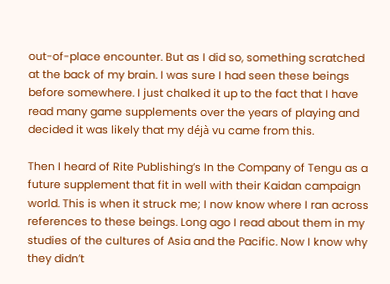out-of-place encounter. But as I did so, something scratched at the back of my brain. I was sure I had seen these beings before somewhere. I just chalked it up to the fact that I have read many game supplements over the years of playing and decided it was likely that my déjà vu came from this.

Then I heard of Rite Publishing’s In the Company of Tengu as a future supplement that fit in well with their Kaidan campaign world. This is when it struck me; I now know where I ran across references to these beings. Long ago I read about them in my studies of the cultures of Asia and the Pacific. Now I know why they didn’t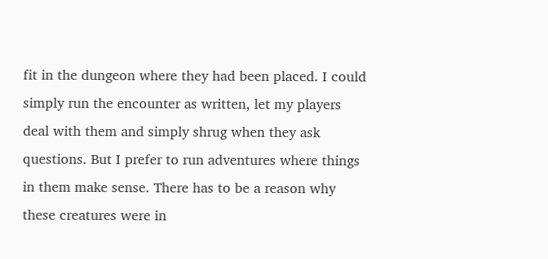fit in the dungeon where they had been placed. I could simply run the encounter as written, let my players deal with them and simply shrug when they ask questions. But I prefer to run adventures where things in them make sense. There has to be a reason why these creatures were in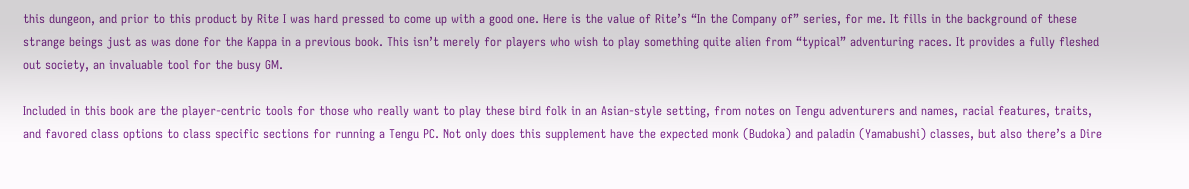this dungeon, and prior to this product by Rite I was hard pressed to come up with a good one. Here is the value of Rite’s “In the Company of” series, for me. It fills in the background of these strange beings just as was done for the Kappa in a previous book. This isn’t merely for players who wish to play something quite alien from “typical” adventuring races. It provides a fully fleshed out society, an invaluable tool for the busy GM.

Included in this book are the player-centric tools for those who really want to play these bird folk in an Asian-style setting, from notes on Tengu adventurers and names, racial features, traits, and favored class options to class specific sections for running a Tengu PC. Not only does this supplement have the expected monk (Budoka) and paladin (Yamabushi) classes, but also there’s a Dire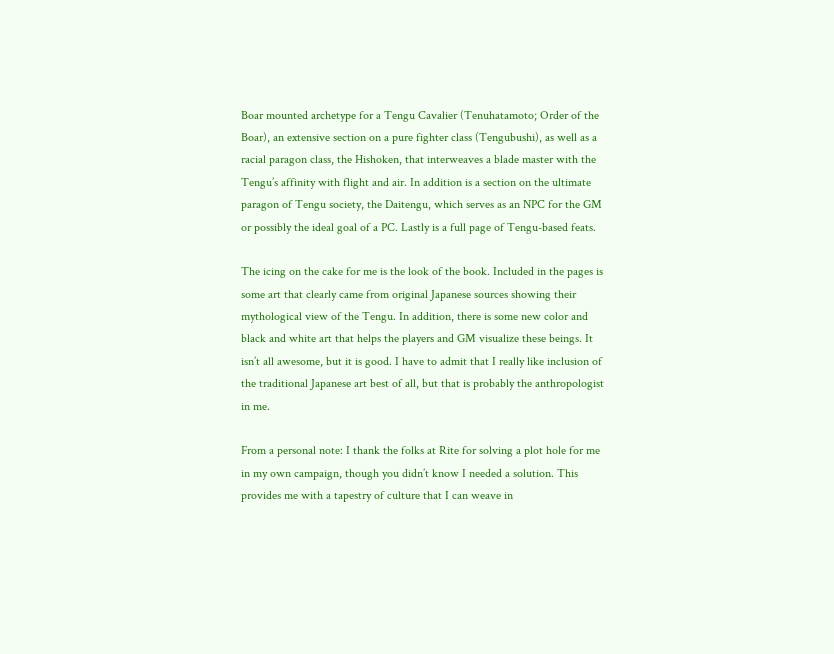Boar mounted archetype for a Tengu Cavalier (Tenuhatamoto; Order of the Boar), an extensive section on a pure fighter class (Tengubushi), as well as a racial paragon class, the Hishoken, that interweaves a blade master with the Tengu’s affinity with flight and air. In addition is a section on the ultimate paragon of Tengu society, the Daitengu, which serves as an NPC for the GM or possibly the ideal goal of a PC. Lastly is a full page of Tengu-based feats.

The icing on the cake for me is the look of the book. Included in the pages is some art that clearly came from original Japanese sources showing their mythological view of the Tengu. In addition, there is some new color and black and white art that helps the players and GM visualize these beings. It isn’t all awesome, but it is good. I have to admit that I really like inclusion of the traditional Japanese art best of all, but that is probably the anthropologist in me.

From a personal note: I thank the folks at Rite for solving a plot hole for me in my own campaign, though you didn’t know I needed a solution. This provides me with a tapestry of culture that I can weave in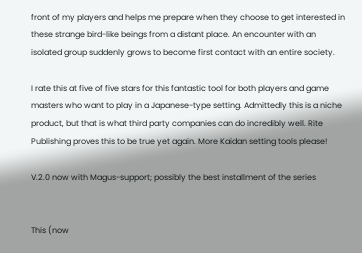front of my players and helps me prepare when they choose to get interested in these strange bird-like beings from a distant place. An encounter with an isolated group suddenly grows to become first contact with an entire society.

I rate this at five of five stars for this fantastic tool for both players and game masters who want to play in a Japanese-type setting. Admittedly this is a niche product, but that is what third party companies can do incredibly well. Rite Publishing proves this to be true yet again. More Kaidan setting tools please!

V.2.0 now with Magus-support; possibly the best installment of the series


This (now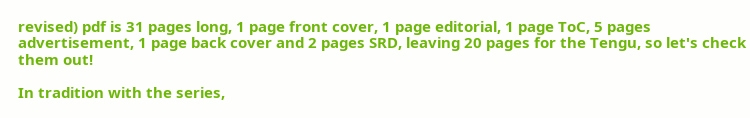revised) pdf is 31 pages long, 1 page front cover, 1 page editorial, 1 page ToC, 5 pages advertisement, 1 page back cover and 2 pages SRD, leaving 20 pages for the Tengu, so let's check them out!

In tradition with the series,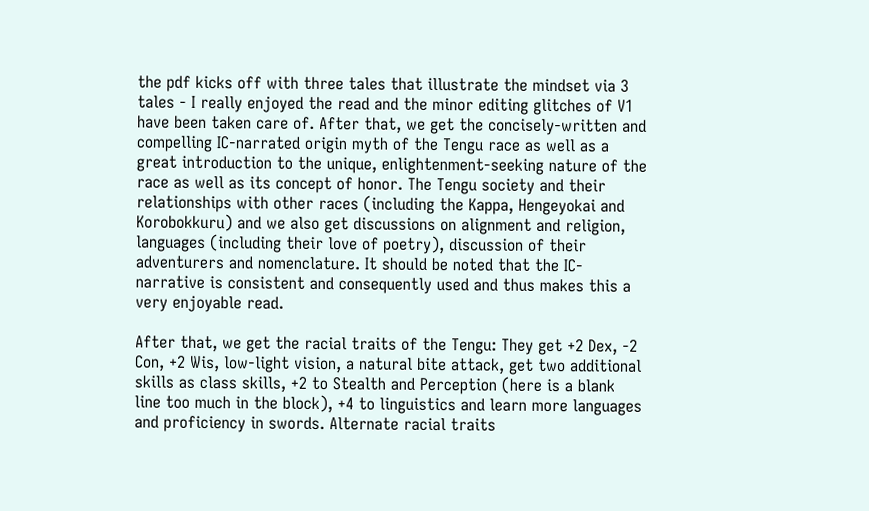the pdf kicks off with three tales that illustrate the mindset via 3 tales - I really enjoyed the read and the minor editing glitches of V1 have been taken care of. After that, we get the concisely-written and compelling IC-narrated origin myth of the Tengu race as well as a great introduction to the unique, enlightenment-seeking nature of the race as well as its concept of honor. The Tengu society and their relationships with other races (including the Kappa, Hengeyokai and Korobokkuru) and we also get discussions on alignment and religion, languages (including their love of poetry), discussion of their adventurers and nomenclature. It should be noted that the IC-narrative is consistent and consequently used and thus makes this a very enjoyable read.

After that, we get the racial traits of the Tengu: They get +2 Dex, -2 Con, +2 Wis, low-light vision, a natural bite attack, get two additional skills as class skills, +2 to Stealth and Perception (here is a blank line too much in the block), +4 to linguistics and learn more languages and proficiency in swords. Alternate racial traits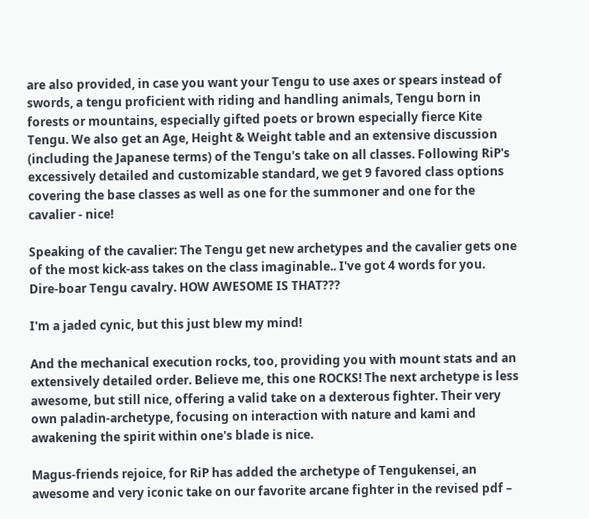are also provided, in case you want your Tengu to use axes or spears instead of swords, a tengu proficient with riding and handling animals, Tengu born in forests or mountains, especially gifted poets or brown especially fierce Kite Tengu. We also get an Age, Height & Weight table and an extensive discussion (including the Japanese terms) of the Tengu's take on all classes. Following RiP's excessively detailed and customizable standard, we get 9 favored class options covering the base classes as well as one for the summoner and one for the cavalier - nice!

Speaking of the cavalier: The Tengu get new archetypes and the cavalier gets one of the most kick-ass takes on the class imaginable.. I've got 4 words for you.
Dire-boar Tengu cavalry. HOW AWESOME IS THAT???

I'm a jaded cynic, but this just blew my mind!

And the mechanical execution rocks, too, providing you with mount stats and an extensively detailed order. Believe me, this one ROCKS! The next archetype is less awesome, but still nice, offering a valid take on a dexterous fighter. Their very own paladin-archetype, focusing on interaction with nature and kami and awakening the spirit within one's blade is nice.

Magus-friends rejoice, for RiP has added the archetype of Tengukensei, an awesome and very iconic take on our favorite arcane fighter in the revised pdf –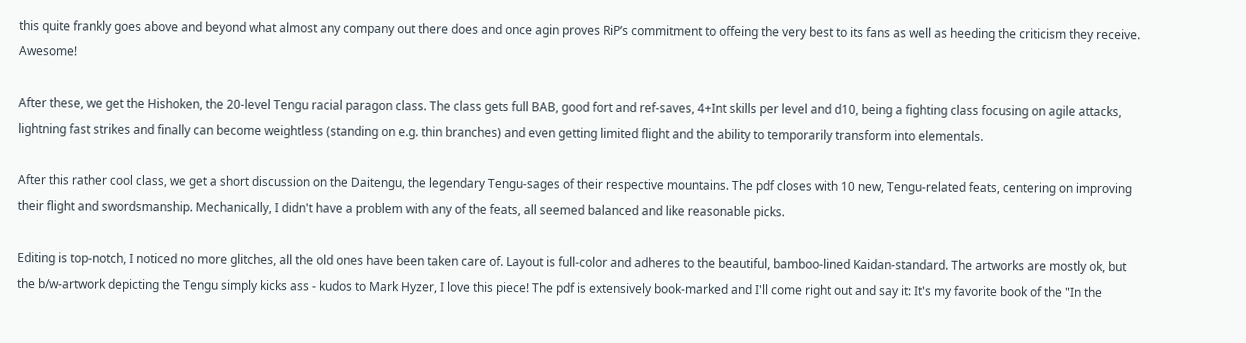this quite frankly goes above and beyond what almost any company out there does and once agin proves RiP’s commitment to offeing the very best to its fans as well as heeding the criticism they receive. Awesome!

After these, we get the Hishoken, the 20-level Tengu racial paragon class. The class gets full BAB, good fort and ref-saves, 4+Int skills per level and d10, being a fighting class focusing on agile attacks, lightning fast strikes and finally can become weightless (standing on e.g. thin branches) and even getting limited flight and the ability to temporarily transform into elementals.

After this rather cool class, we get a short discussion on the Daitengu, the legendary Tengu-sages of their respective mountains. The pdf closes with 10 new, Tengu-related feats, centering on improving their flight and swordsmanship. Mechanically, I didn't have a problem with any of the feats, all seemed balanced and like reasonable picks.

Editing is top-notch, I noticed no more glitches, all the old ones have been taken care of. Layout is full-color and adheres to the beautiful, bamboo-lined Kaidan-standard. The artworks are mostly ok, but the b/w-artwork depicting the Tengu simply kicks ass - kudos to Mark Hyzer, I love this piece! The pdf is extensively book-marked and I'll come right out and say it: It's my favorite book of the "In the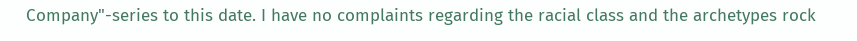Company"-series to this date. I have no complaints regarding the racial class and the archetypes rock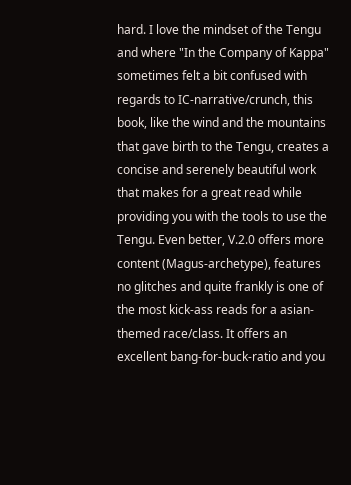hard. I love the mindset of the Tengu and where "In the Company of Kappa" sometimes felt a bit confused with regards to IC-narrative/crunch, this book, like the wind and the mountains that gave birth to the Tengu, creates a concise and serenely beautiful work that makes for a great read while providing you with the tools to use the Tengu. Even better, V.2.0 offers more content (Magus-archetype), features no glitches and quite frankly is one of the most kick-ass reads for a asian-themed race/class. It offers an excellent bang-for-buck-ratio and you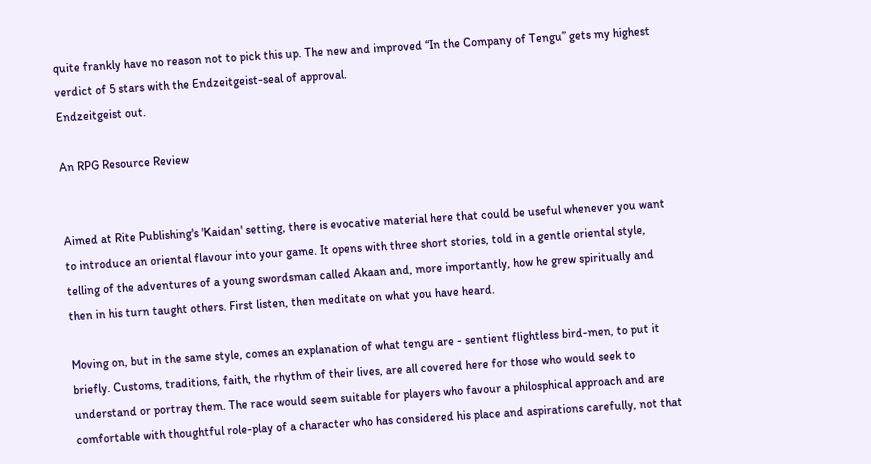quite frankly have no reason not to pick this up. The new and improved “In the Company of Tengu” gets my highest verdict of 5 stars with the Endzeitgeist-seal of approval.
Endzeitgeist out.

An RPG Resource Review


Aimed at Rite Publishing's 'Kaidan' setting, there is evocative material here that could be useful whenever you want to introduce an oriental flavour into your game. It opens with three short stories, told in a gentle oriental style, telling of the adventures of a young swordsman called Akaan and, more importantly, how he grew spiritually and then in his turn taught others. First listen, then meditate on what you have heard.

Moving on, but in the same style, comes an explanation of what tengu are - sentient flightless bird-men, to put it briefly. Customs, traditions, faith, the rhythm of their lives, are all covered here for those who would seek to understand or portray them. The race would seem suitable for players who favour a philosphical approach and are comfortable with thoughtful role-play of a character who has considered his place and aspirations carefully, not that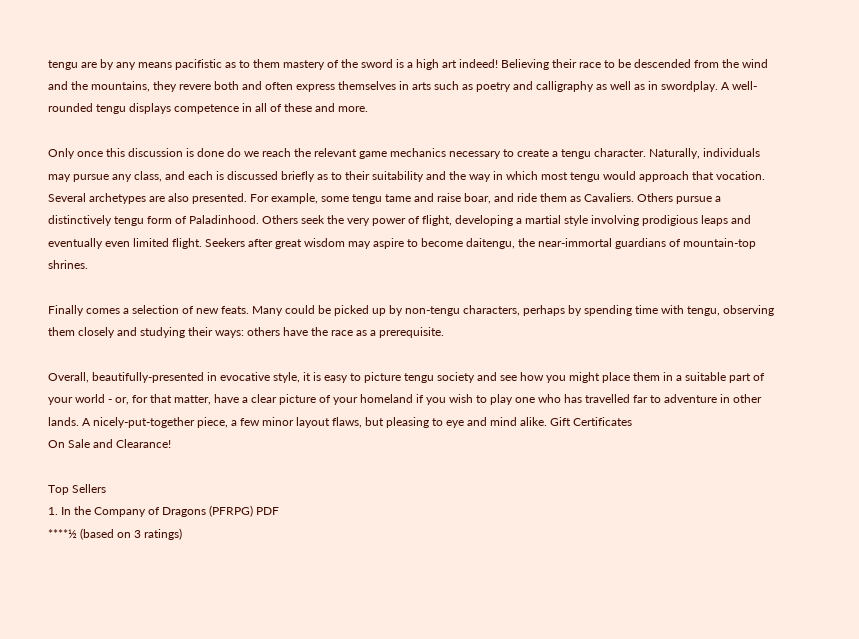tengu are by any means pacifistic as to them mastery of the sword is a high art indeed! Believing their race to be descended from the wind and the mountains, they revere both and often express themselves in arts such as poetry and calligraphy as well as in swordplay. A well-rounded tengu displays competence in all of these and more.

Only once this discussion is done do we reach the relevant game mechanics necessary to create a tengu character. Naturally, individuals may pursue any class, and each is discussed briefly as to their suitability and the way in which most tengu would approach that vocation. Several archetypes are also presented. For example, some tengu tame and raise boar, and ride them as Cavaliers. Others pursue a distinctively tengu form of Paladinhood. Others seek the very power of flight, developing a martial style involving prodigious leaps and eventually even limited flight. Seekers after great wisdom may aspire to become daitengu, the near-immortal guardians of mountain-top shrines.

Finally comes a selection of new feats. Many could be picked up by non-tengu characters, perhaps by spending time with tengu, observing them closely and studying their ways: others have the race as a prerequisite.

Overall, beautifully-presented in evocative style, it is easy to picture tengu society and see how you might place them in a suitable part of your world - or, for that matter, have a clear picture of your homeland if you wish to play one who has travelled far to adventure in other lands. A nicely-put-together piece, a few minor layout flaws, but pleasing to eye and mind alike. Gift Certificates
On Sale and Clearance!

Top Sellers
1. In the Company of Dragons (PFRPG) PDF
****½ (based on 3 ratings)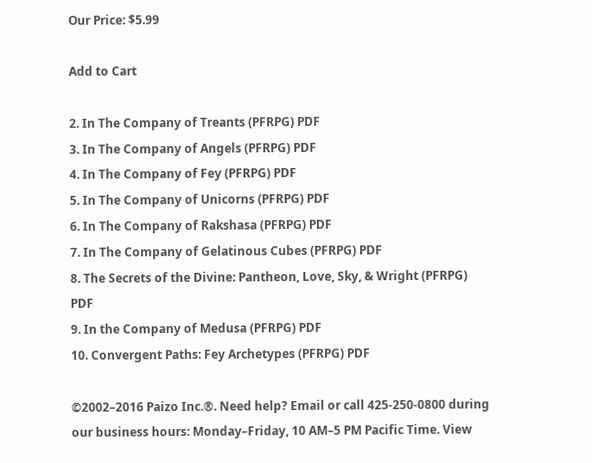Our Price: $5.99

Add to Cart

2. In The Company of Treants (PFRPG) PDF
3. In The Company of Angels (PFRPG) PDF
4. In The Company of Fey (PFRPG) PDF
5. In The Company of Unicorns (PFRPG) PDF
6. In The Company of Rakshasa (PFRPG) PDF
7. In The Company of Gelatinous Cubes (PFRPG) PDF
8. The Secrets of the Divine: Pantheon, Love, Sky, & Wright (PFRPG) PDF
9. In the Company of Medusa (PFRPG) PDF
10. Convergent Paths: Fey Archetypes (PFRPG) PDF

©2002–2016 Paizo Inc.®. Need help? Email or call 425-250-0800 during our business hours: Monday–Friday, 10 AM–5 PM Pacific Time. View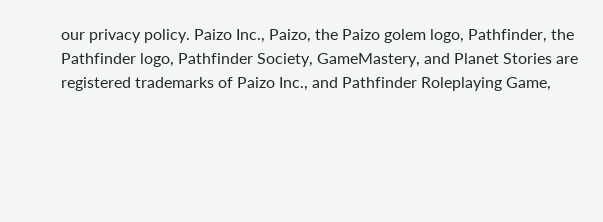our privacy policy. Paizo Inc., Paizo, the Paizo golem logo, Pathfinder, the Pathfinder logo, Pathfinder Society, GameMastery, and Planet Stories are registered trademarks of Paizo Inc., and Pathfinder Roleplaying Game,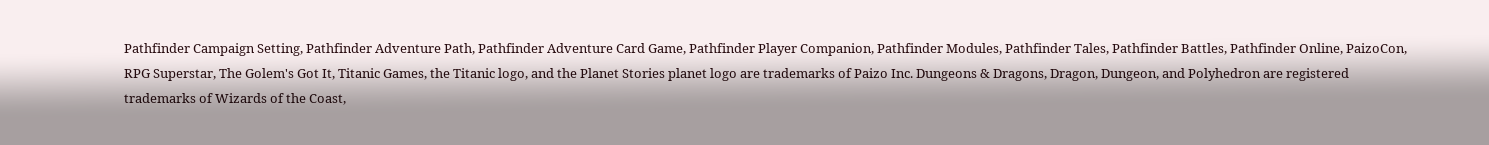Pathfinder Campaign Setting, Pathfinder Adventure Path, Pathfinder Adventure Card Game, Pathfinder Player Companion, Pathfinder Modules, Pathfinder Tales, Pathfinder Battles, Pathfinder Online, PaizoCon, RPG Superstar, The Golem's Got It, Titanic Games, the Titanic logo, and the Planet Stories planet logo are trademarks of Paizo Inc. Dungeons & Dragons, Dragon, Dungeon, and Polyhedron are registered trademarks of Wizards of the Coast,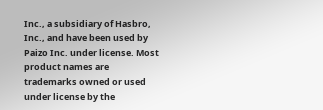Inc., a subsidiary of Hasbro, Inc., and have been used by Paizo Inc. under license. Most product names are trademarks owned or used under license by the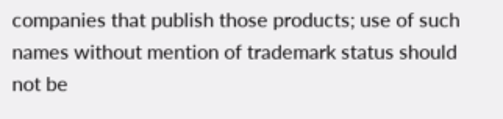companies that publish those products; use of such names without mention of trademark status should not be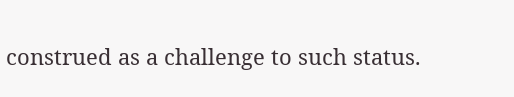construed as a challenge to such status.